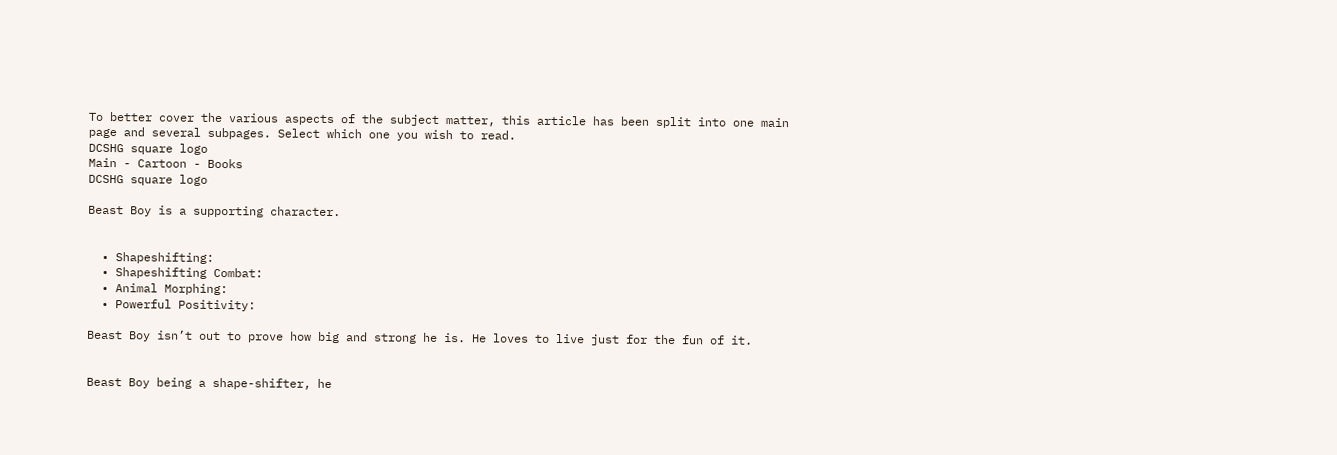To better cover the various aspects of the subject matter, this article has been split into one main page and several subpages. Select which one you wish to read.
DCSHG square logo
Main - Cartoon - Books
DCSHG square logo

Beast Boy is a supporting character.


  • Shapeshifting:
  • Shapeshifting Combat:
  • Animal Morphing:
  • Powerful Positivity:

Beast Boy isn’t out to prove how big and strong he is. He loves to live just for the fun of it.


Beast Boy being a shape-shifter, he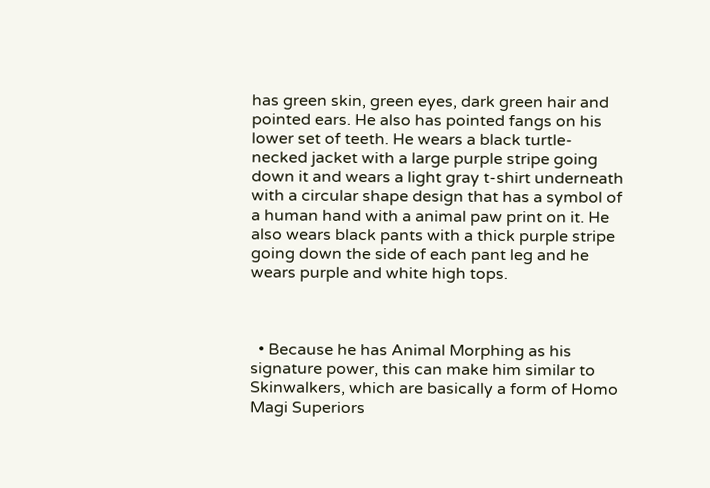has green skin, green eyes, dark green hair and pointed ears. He also has pointed fangs on his lower set of teeth. He wears a black turtle-necked jacket with a large purple stripe going down it and wears a light gray t-shirt underneath with a circular shape design that has a symbol of a human hand with a animal paw print on it. He also wears black pants with a thick purple stripe going down the side of each pant leg and he wears purple and white high tops.



  • Because he has Animal Morphing as his signature power, this can make him similar to Skinwalkers, which are basically a form of Homo Magi Superiors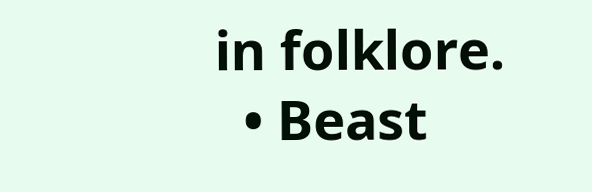in folklore.
  • Beast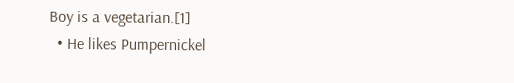Boy is a vegetarian.[1]
  • He likes Pumpernickel